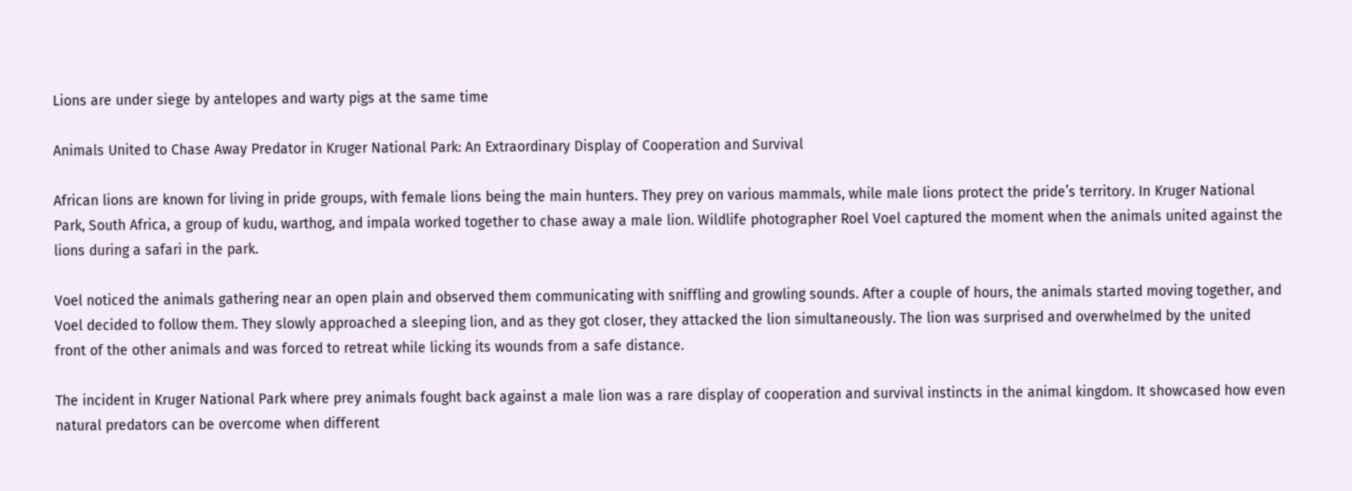Lions are under siege by antelopes and warty pigs at the same time

Animals United to Chase Away Predator in Kruger National Park: An Extraordinary Display of Cooperation and Survival

African lions are known for living in pride groups, with female lions being the main hunters. They prey on various mammals, while male lions protect the pride’s territory. In Kruger National Park, South Africa, a group of kudu, warthog, and impala worked together to chase away a male lion. Wildlife photographer Roel Voel captured the moment when the animals united against the lions during a safari in the park.

Voel noticed the animals gathering near an open plain and observed them communicating with sniffling and growling sounds. After a couple of hours, the animals started moving together, and Voel decided to follow them. They slowly approached a sleeping lion, and as they got closer, they attacked the lion simultaneously. The lion was surprised and overwhelmed by the united front of the other animals and was forced to retreat while licking its wounds from a safe distance.

The incident in Kruger National Park where prey animals fought back against a male lion was a rare display of cooperation and survival instincts in the animal kingdom. It showcased how even natural predators can be overcome when different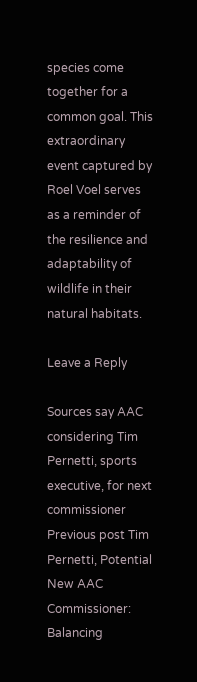species come together for a common goal. This extraordinary event captured by Roel Voel serves as a reminder of the resilience and adaptability of wildlife in their natural habitats.

Leave a Reply

Sources say AAC considering Tim Pernetti, sports executive, for next commissioner Previous post Tim Pernetti, Potential New AAC Commissioner: Balancing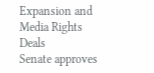Expansion and Media Rights Deals
Senate approves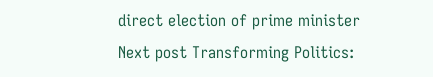direct election of prime minister Next post Transforming Politics: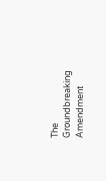The Groundbreaking Amendment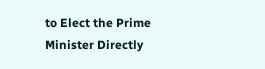to Elect the Prime Minister Directly